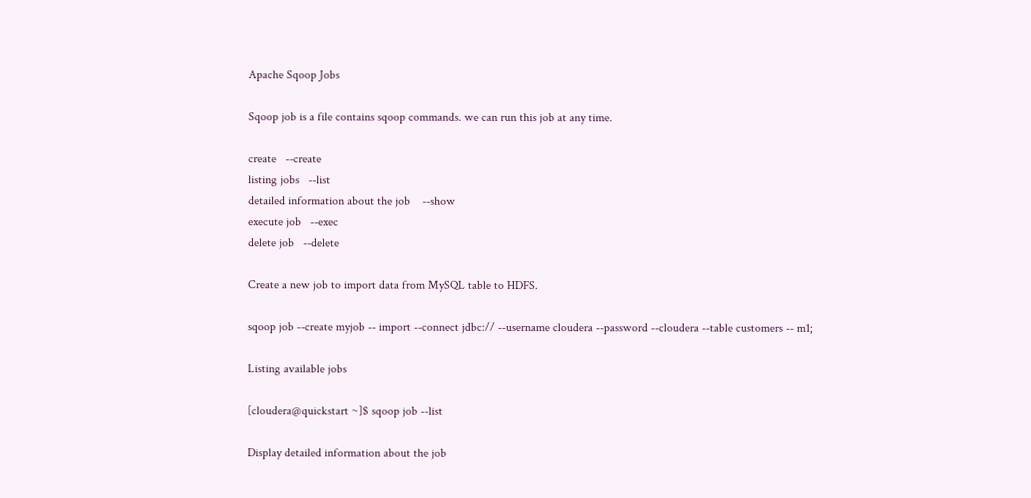Apache Sqoop Jobs

Sqoop job is a file contains sqoop commands. we can run this job at any time.

create   --create
listing jobs   --list
detailed information about the job    --show
execute job   --exec
delete job   --delete

Create a new job to import data from MySQL table to HDFS.

sqoop job --create myjob -- import --connect jdbc:// --username cloudera --password --cloudera --table customers -- m1;

Listing available jobs

[cloudera@quickstart ~]$ sqoop job --list

Display detailed information about the job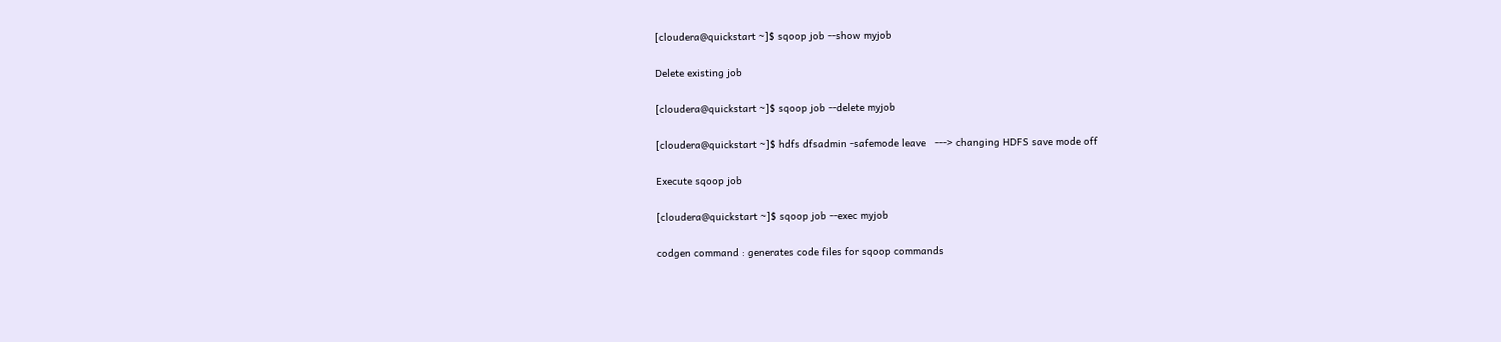[cloudera@quickstart ~]$ sqoop job --show myjob

Delete existing job

[cloudera@quickstart ~]$ sqoop job --delete myjob

[cloudera@quickstart ~]$ hdfs dfsadmin -safemode leave   ---> changing HDFS save mode off

Execute sqoop job

[cloudera@quickstart ~]$ sqoop job --exec myjob

codgen command : generates code files for sqoop commands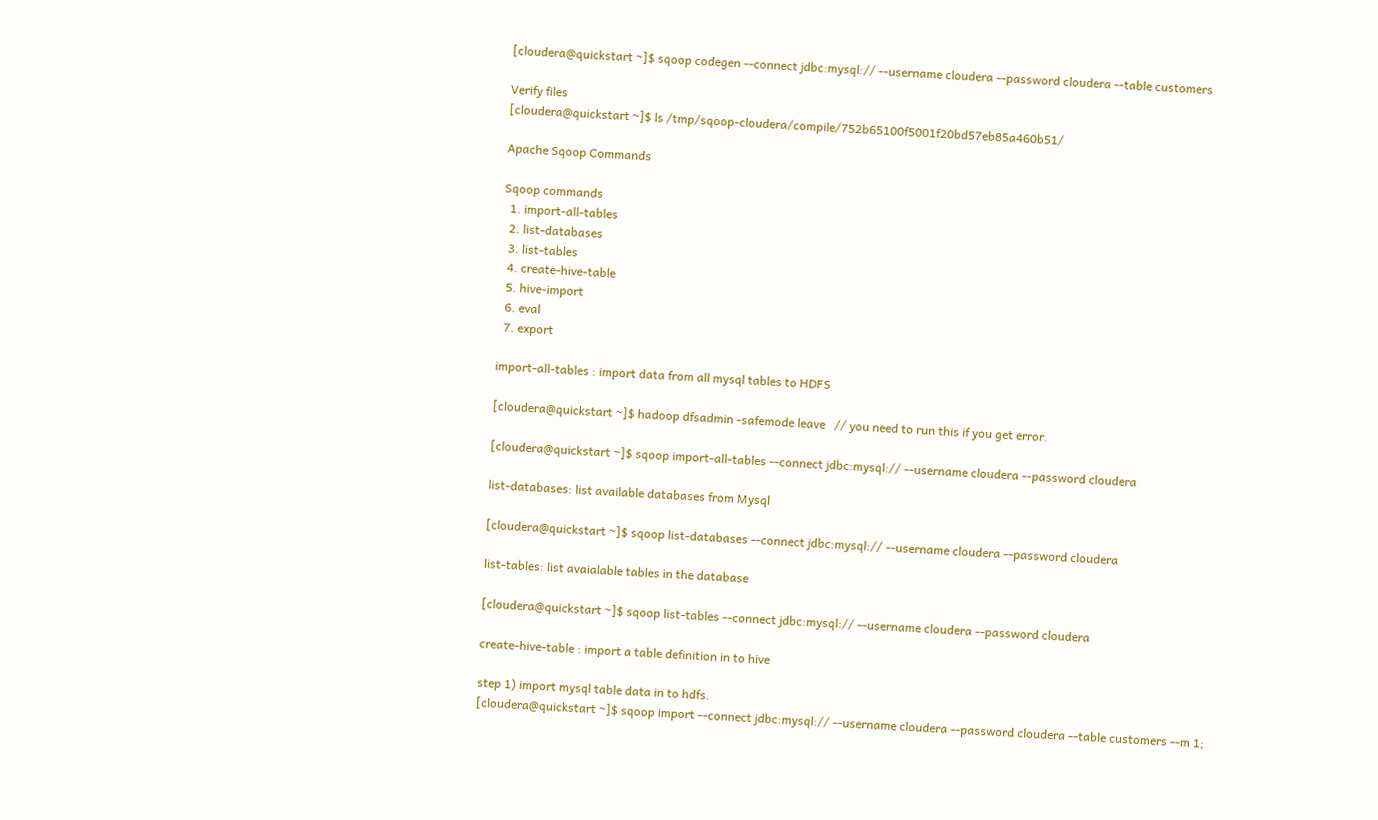[cloudera@quickstart ~]$ sqoop codegen --connect jdbc:mysql:// --username cloudera --password cloudera --table customers

Verify files
[cloudera@quickstart ~]$ ls /tmp/sqoop-cloudera/compile/752b65100f5001f20bd57eb85a460b51/

Apache Sqoop Commands

Sqoop commands
  1. import-all-tables
  2. list-databases
  3. list-tables
  4. create-hive-table
  5. hive-import
  6. eval
  7. export

import-all-tables : import data from all mysql tables to HDFS

[cloudera@quickstart ~]$ hadoop dfsadmin -safemode leave   // you need to run this if you get error.

[cloudera@quickstart ~]$ sqoop import-all-tables --connect jdbc:mysql:// --username cloudera --password cloudera

list-databases: list available databases from Mysql

[cloudera@quickstart ~]$ sqoop list-databases --connect jdbc:mysql:// --username cloudera --password cloudera

list-tables: list avaialable tables in the database

[cloudera@quickstart ~]$ sqoop list-tables --connect jdbc:mysql:// --username cloudera --password cloudera

create-hive-table : import a table definition in to hive

step 1) import mysql table data in to hdfs.
[cloudera@quickstart ~]$ sqoop import --connect jdbc:mysql:// --username cloudera --password cloudera --table customers --m 1;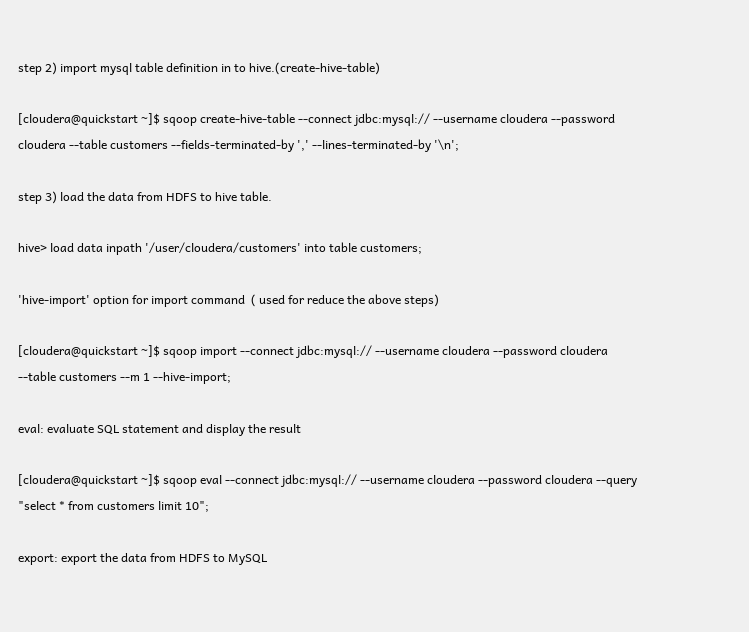step 2) import mysql table definition in to hive.(create-hive-table)

[cloudera@quickstart ~]$ sqoop create-hive-table --connect jdbc:mysql:// --username cloudera --password cloudera --table customers --fields-terminated-by ',' --lines-terminated-by '\n';

step 3) load the data from HDFS to hive table.

hive> load data inpath '/user/cloudera/customers' into table customers;

'hive-import' option for import command  ( used for reduce the above steps)

[cloudera@quickstart ~]$ sqoop import --connect jdbc:mysql:// --username cloudera --password cloudera --table customers --m 1 --hive-import;

eval: evaluate SQL statement and display the result

[cloudera@quickstart ~]$ sqoop eval --connect jdbc:mysql:// --username cloudera --password cloudera --query "select * from customers limit 10";

export: export the data from HDFS to MySQL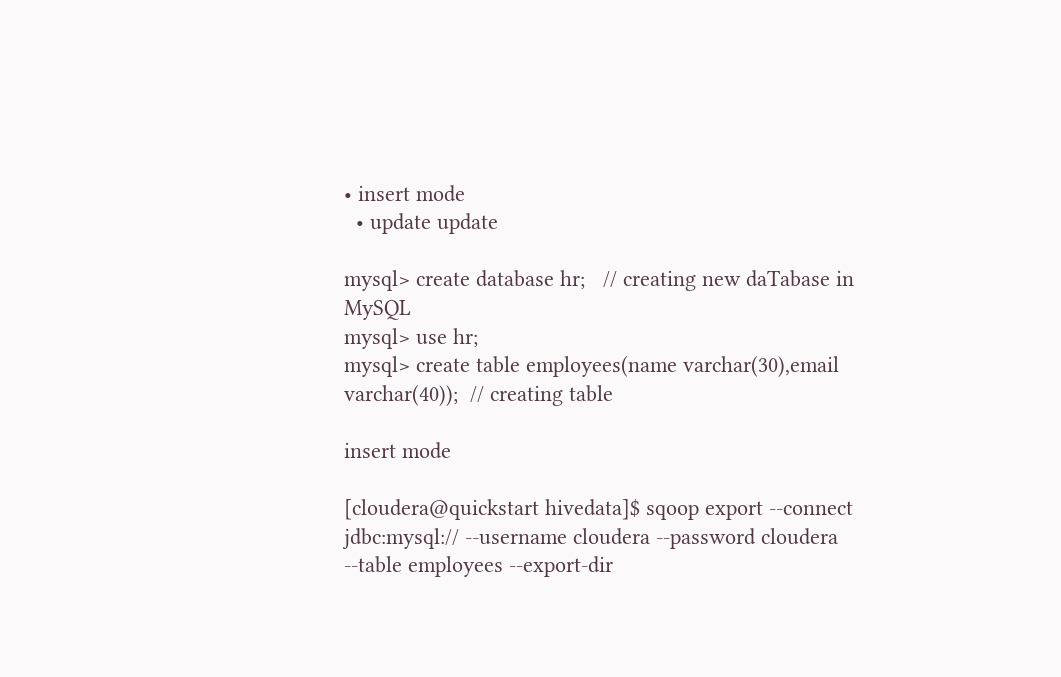• insert mode
  • update update

mysql> create database hr;   // creating new daTabase in MySQL
mysql> use hr;
mysql> create table employees(name varchar(30),email varchar(40));  // creating table

insert mode

[cloudera@quickstart hivedata]$ sqoop export --connect jdbc:mysql:// --username cloudera --password cloudera --table employees --export-dir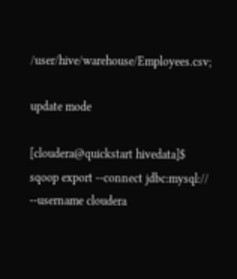/user/hive/warehouse/Employees.csv;

update mode

[cloudera@quickstart hivedata]$ sqoop export --connect jdbc:mysql:// --username cloudera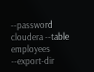--password cloudera --table employees --export-dir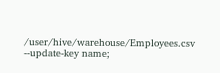/user/hive/warehouse/Employees.csv --update-key name;